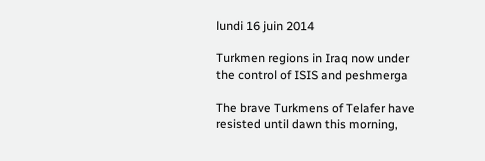lundi 16 juin 2014

Turkmen regions in Iraq now under the control of ISIS and peshmerga

The brave Turkmens of Telafer have resisted until dawn this morning,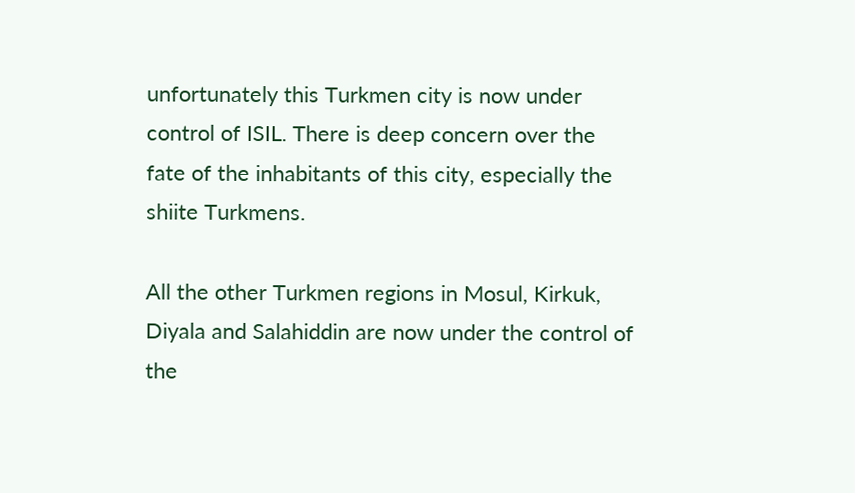unfortunately this Turkmen city is now under control of ISIL. There is deep concern over the fate of the inhabitants of this city, especially the shiite Turkmens.

All the other Turkmen regions in Mosul, Kirkuk, Diyala and Salahiddin are now under the control of the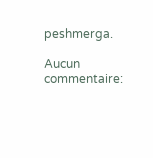peshmerga.

Aucun commentaire: